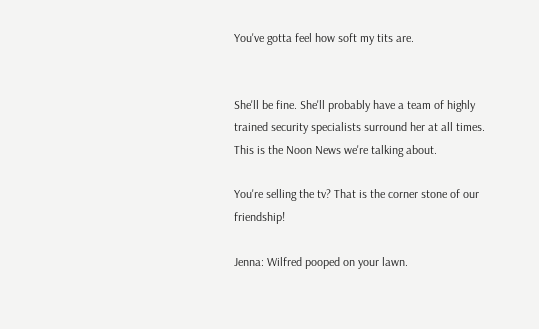You've gotta feel how soft my tits are.


She'll be fine. She'll probably have a team of highly trained security specialists surround her at all times. This is the Noon News we're talking about.

You're selling the tv? That is the corner stone of our friendship!

Jenna: Wilfred pooped on your lawn.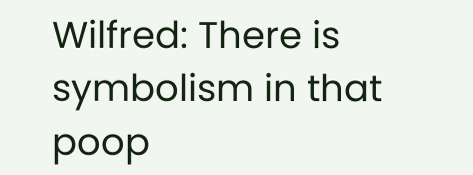Wilfred: There is symbolism in that poop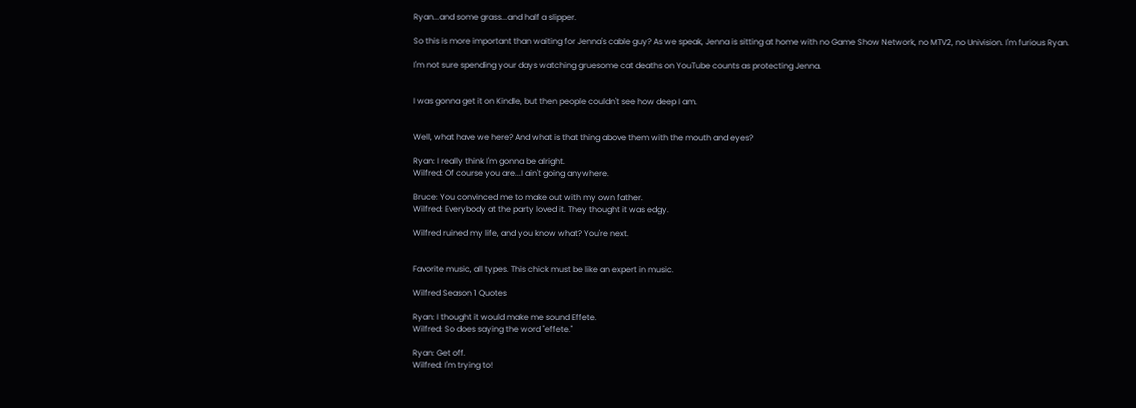Ryan...and some grass...and half a slipper.

So this is more important than waiting for Jenna's cable guy? As we speak, Jenna is sitting at home with no Game Show Network, no MTV2, no Univision. I'm furious Ryan.

I'm not sure spending your days watching gruesome cat deaths on YouTube counts as protecting Jenna.


I was gonna get it on Kindle, but then people couldn't see how deep I am.


Well, what have we here? And what is that thing above them with the mouth and eyes?

Ryan: I really think I'm gonna be alright.
Wilfred: Of course you are...I ain't going anywhere.

Bruce: You convinced me to make out with my own father.
Wilfred: Everybody at the party loved it. They thought it was edgy.

Wilfred ruined my life, and you know what? You're next.


Favorite music, all types. This chick must be like an expert in music.

Wilfred Season 1 Quotes

Ryan: I thought it would make me sound Effete.
Wilfred: So does saying the word "effete."

Ryan: Get off.
Wilfred: I'm trying to!